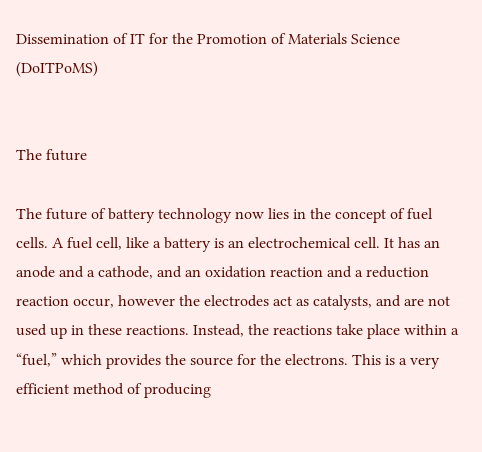Dissemination of IT for the Promotion of Materials Science (DoITPoMS)


The future

The future of battery technology now lies in the concept of fuel cells. A fuel cell, like a battery is an electrochemical cell. It has an anode and a cathode, and an oxidation reaction and a reduction reaction occur, however the electrodes act as catalysts, and are not used up in these reactions. Instead, the reactions take place within a “fuel,” which provides the source for the electrons. This is a very efficient method of producing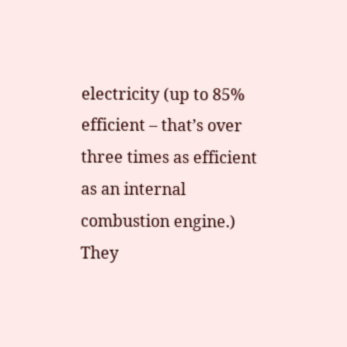electricity (up to 85% efficient – that’s over three times as efficient as an internal combustion engine.) They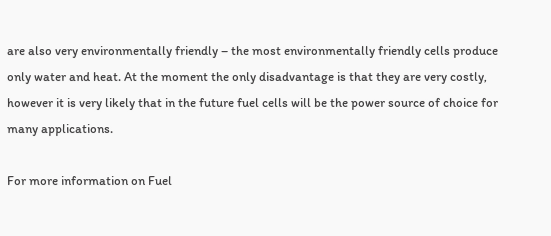are also very environmentally friendly – the most environmentally friendly cells produce only water and heat. At the moment the only disadvantage is that they are very costly, however it is very likely that in the future fuel cells will be the power source of choice for many applications.

For more information on Fuel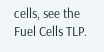cells, see the Fuel Cells TLP.